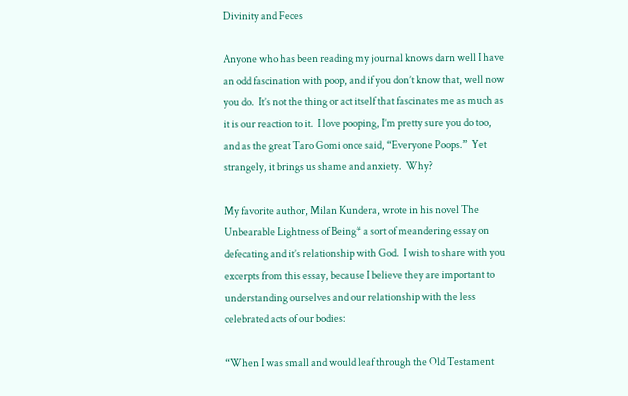Divinity and Feces

Anyone who has been reading my journal knows darn well I have an odd fascination with poop, and if you don’t know that, well now you do.  It’s not the thing or act itself that fascinates me as much as it is our reaction to it.  I love pooping, I’m pretty sure you do too, and as the great Taro Gomi once said, “Everyone Poops.”  Yet strangely, it brings us shame and anxiety.  Why?

My favorite author, Milan Kundera, wrote in his novel The Unbearable Lightness of Being* a sort of meandering essay on defecating and it’s relationship with God.  I wish to share with you excerpts from this essay, because I believe they are important to understanding ourselves and our relationship with the less celebrated acts of our bodies:

“When I was small and would leaf through the Old Testament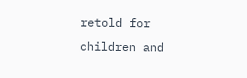retold for children and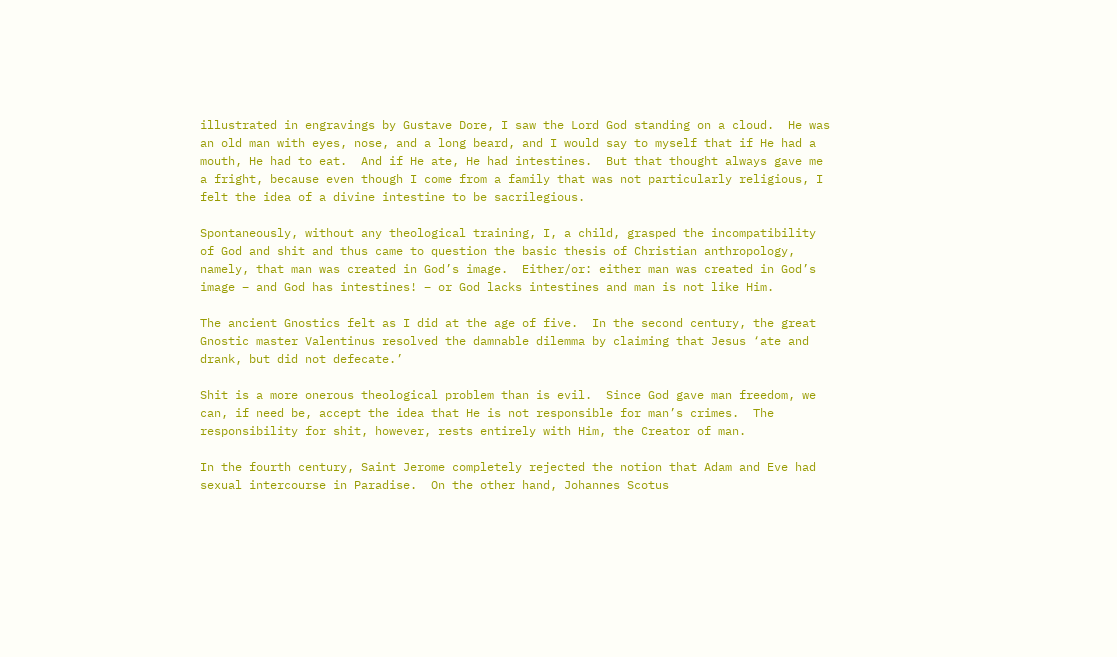illustrated in engravings by Gustave Dore, I saw the Lord God standing on a cloud.  He was an old man with eyes, nose, and a long beard, and I would say to myself that if He had a mouth, He had to eat.  And if He ate, He had intestines.  But that thought always gave me a fright, because even though I come from a family that was not particularly religious, I felt the idea of a divine intestine to be sacrilegious.

Spontaneously, without any theological training, I, a child, grasped the incompatibility of God and shit and thus came to question the basic thesis of Christian anthropology, namely, that man was created in God’s image.  Either/or: either man was created in God’s image – and God has intestines! – or God lacks intestines and man is not like Him.

The ancient Gnostics felt as I did at the age of five.  In the second century, the great Gnostic master Valentinus resolved the damnable dilemma by claiming that Jesus ‘ate and drank, but did not defecate.’

Shit is a more onerous theological problem than is evil.  Since God gave man freedom, we can, if need be, accept the idea that He is not responsible for man’s crimes.  The responsibility for shit, however, rests entirely with Him, the Creator of man.

In the fourth century, Saint Jerome completely rejected the notion that Adam and Eve had sexual intercourse in Paradise.  On the other hand, Johannes Scotus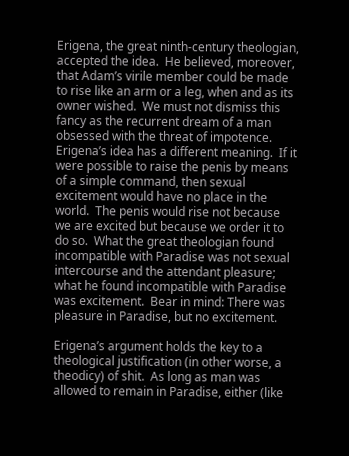Erigena, the great ninth-century theologian, accepted the idea.  He believed, moreover, that Adam’s virile member could be made to rise like an arm or a leg, when and as its owner wished.  We must not dismiss this fancy as the recurrent dream of a man obsessed with the threat of impotence.  Erigena’s idea has a different meaning.  If it were possible to raise the penis by means of a simple command, then sexual excitement would have no place in the world.  The penis would rise not because we are excited but because we order it to do so.  What the great theologian found incompatible with Paradise was not sexual intercourse and the attendant pleasure; what he found incompatible with Paradise was excitement.  Bear in mind: There was pleasure in Paradise, but no excitement.

Erigena’s argument holds the key to a theological justification (in other worse, a theodicy) of shit.  As long as man was allowed to remain in Paradise, either (like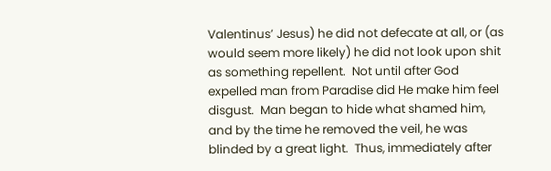Valentinus’ Jesus) he did not defecate at all, or (as would seem more likely) he did not look upon shit as something repellent.  Not until after God expelled man from Paradise did He make him feel disgust.  Man began to hide what shamed him, and by the time he removed the veil, he was blinded by a great light.  Thus, immediately after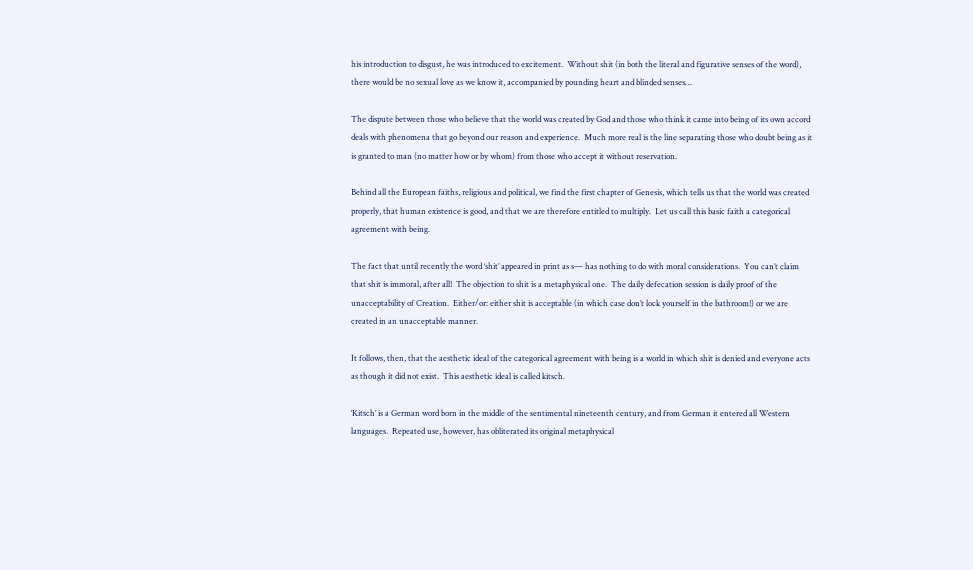his introduction to disgust, he was introduced to excitement.  Without shit (in both the literal and figurative senses of the word), there would be no sexual love as we know it, accompanied by pounding heart and blinded senses…

The dispute between those who believe that the world was created by God and those who think it came into being of its own accord deals with phenomena that go beyond our reason and experience.  Much more real is the line separating those who doubt being as it is granted to man (no matter how or by whom) from those who accept it without reservation.

Behind all the European faiths, religious and political, we find the first chapter of Genesis, which tells us that the world was created properly, that human existence is good, and that we are therefore entitled to multiply.  Let us call this basic faith a categorical agreement with being.

The fact that until recently the word ‘shit’ appeared in print as s— has nothing to do with moral considerations.  You can’t claim that shit is immoral, after all!  The objection to shit is a metaphysical one.  The daily defecation session is daily proof of the unacceptability of Creation.  Either/or: either shit is acceptable (in which case don’t lock yourself in the bathroom!) or we are created in an unacceptable manner.

It follows, then, that the aesthetic ideal of the categorical agreement with being is a world in which shit is denied and everyone acts as though it did not exist.  This aesthetic ideal is called kitsch.

‘Kitsch’ is a German word born in the middle of the sentimental nineteenth century, and from German it entered all Western languages.  Repeated use, however, has obliterated its original metaphysical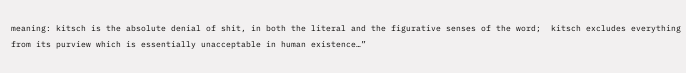meaning: kitsch is the absolute denial of shit, in both the literal and the figurative senses of the word;  kitsch excludes everything from its purview which is essentially unacceptable in human existence…”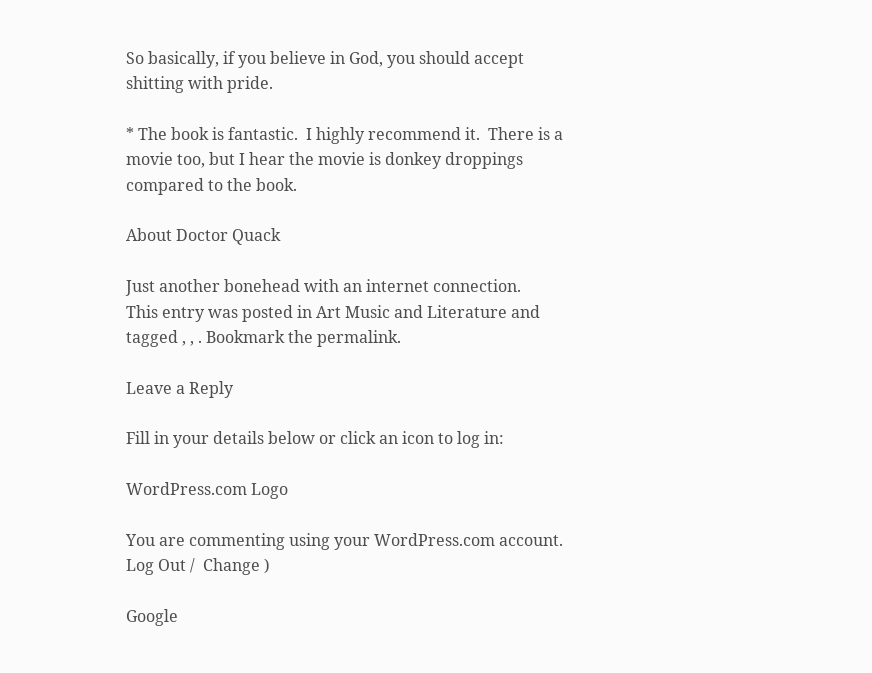So basically, if you believe in God, you should accept shitting with pride.

* The book is fantastic.  I highly recommend it.  There is a movie too, but I hear the movie is donkey droppings compared to the book.

About Doctor Quack

Just another bonehead with an internet connection.
This entry was posted in Art Music and Literature and tagged , , . Bookmark the permalink.

Leave a Reply

Fill in your details below or click an icon to log in:

WordPress.com Logo

You are commenting using your WordPress.com account. Log Out /  Change )

Google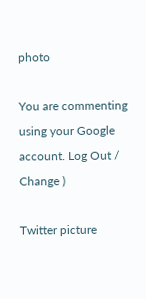photo

You are commenting using your Google account. Log Out /  Change )

Twitter picture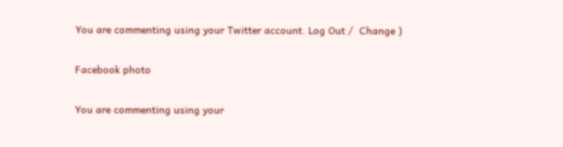You are commenting using your Twitter account. Log Out /  Change )

Facebook photo

You are commenting using your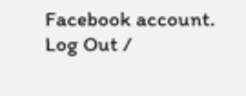Facebook account. Log Out /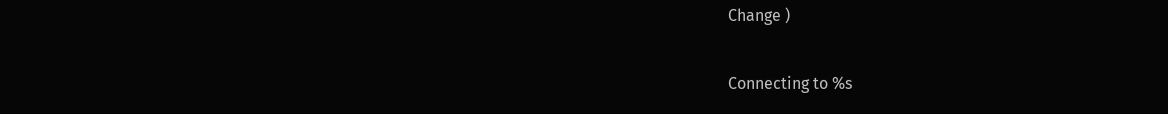Change )

Connecting to %s